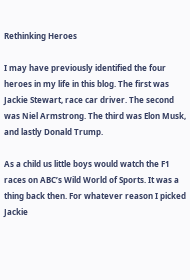Rethinking Heroes

I may have previously identified the four heroes in my life in this blog. The first was Jackie Stewart, race car driver. The second was Niel Armstrong. The third was Elon Musk, and lastly Donald Trump.

As a child us little boys would watch the F1 races on ABC’s Wild World of Sports. It was a thing back then. For whatever reason I picked Jackie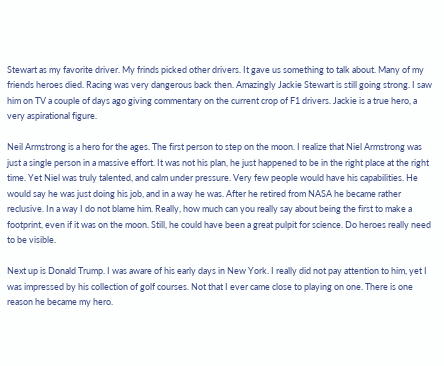Stewart as my favorite driver. My frinds picked other drivers. It gave us something to talk about. Many of my friends heroes died. Racing was very dangerous back then. Amazingly Jackie Stewart is still going strong. I saw him on TV a couple of days ago giving commentary on the current crop of F1 drivers. Jackie is a true hero, a very aspirational figure.

Neil Armstrong is a hero for the ages. The first person to step on the moon. I realize that Niel Armstrong was just a single person in a massive effort. It was not his plan, he just happened to be in the right place at the right time. Yet Niel was truly talented, and calm under pressure. Very few people would have his capabilities. He would say he was just doing his job, and in a way he was. After he retired from NASA he became rather reclusive. In a way I do not blame him. Really, how much can you really say about being the first to make a footprint, even if it was on the moon. Still, he could have been a great pulpit for science. Do heroes really need to be visible.

Next up is Donald Trump. I was aware of his early days in New York. I really did not pay attention to him, yet I was impressed by his collection of golf courses. Not that I ever came close to playing on one. There is one reason he became my hero.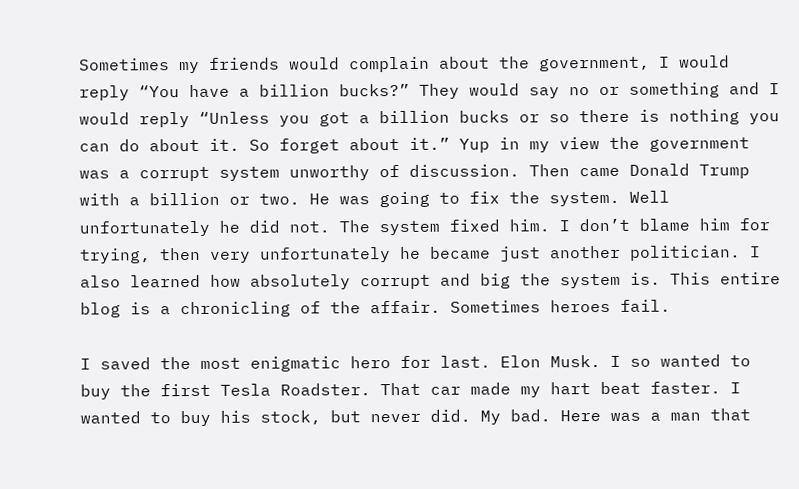Sometimes my friends would complain about the government, I would reply “You have a billion bucks?” They would say no or something and I would reply “Unless you got a billion bucks or so there is nothing you can do about it. So forget about it.” Yup in my view the government was a corrupt system unworthy of discussion. Then came Donald Trump with a billion or two. He was going to fix the system. Well unfortunately he did not. The system fixed him. I don’t blame him for trying, then very unfortunately he became just another politician. I also learned how absolutely corrupt and big the system is. This entire blog is a chronicling of the affair. Sometimes heroes fail.

I saved the most enigmatic hero for last. Elon Musk. I so wanted to buy the first Tesla Roadster. That car made my hart beat faster. I wanted to buy his stock, but never did. My bad. Here was a man that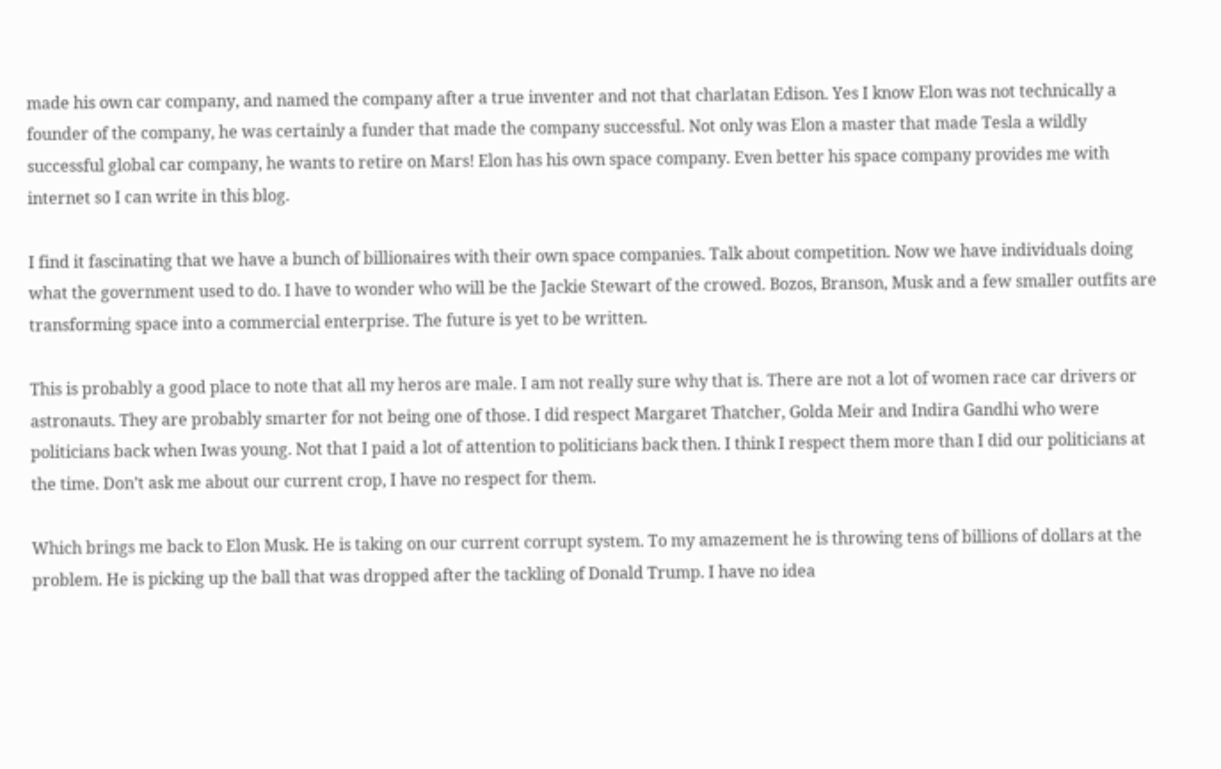made his own car company, and named the company after a true inventer and not that charlatan Edison. Yes I know Elon was not technically a founder of the company, he was certainly a funder that made the company successful. Not only was Elon a master that made Tesla a wildly successful global car company, he wants to retire on Mars! Elon has his own space company. Even better his space company provides me with internet so I can write in this blog.

I find it fascinating that we have a bunch of billionaires with their own space companies. Talk about competition. Now we have individuals doing what the government used to do. I have to wonder who will be the Jackie Stewart of the crowed. Bozos, Branson, Musk and a few smaller outfits are transforming space into a commercial enterprise. The future is yet to be written.

This is probably a good place to note that all my heros are male. I am not really sure why that is. There are not a lot of women race car drivers or astronauts. They are probably smarter for not being one of those. I did respect Margaret Thatcher, Golda Meir and Indira Gandhi who were politicians back when Iwas young. Not that I paid a lot of attention to politicians back then. I think I respect them more than I did our politicians at the time. Don’t ask me about our current crop, I have no respect for them.

Which brings me back to Elon Musk. He is taking on our current corrupt system. To my amazement he is throwing tens of billions of dollars at the problem. He is picking up the ball that was dropped after the tackling of Donald Trump. I have no idea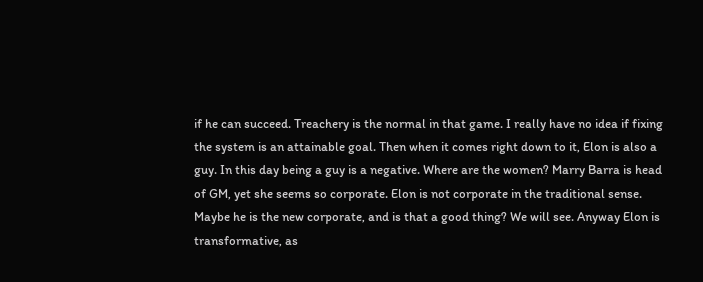if he can succeed. Treachery is the normal in that game. I really have no idea if fixing the system is an attainable goal. Then when it comes right down to it, Elon is also a guy. In this day being a guy is a negative. Where are the women? Marry Barra is head of GM, yet she seems so corporate. Elon is not corporate in the traditional sense. Maybe he is the new corporate, and is that a good thing? We will see. Anyway Elon is transformative, as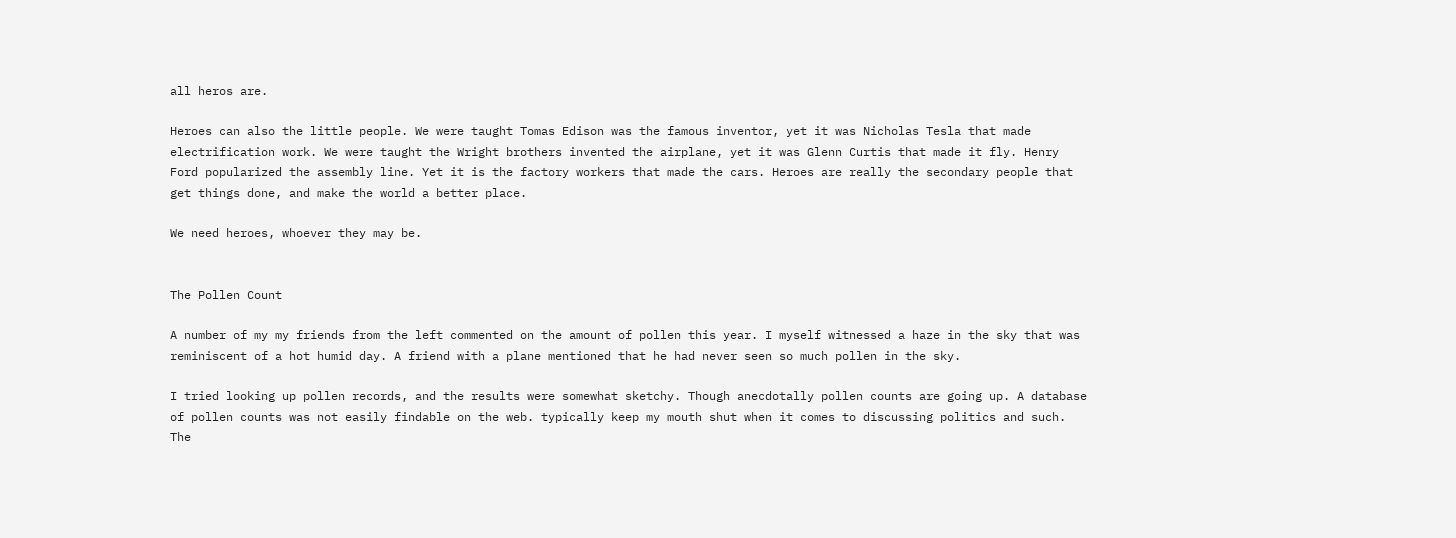all heros are.

Heroes can also the little people. We were taught Tomas Edison was the famous inventor, yet it was Nicholas Tesla that made electrification work. We were taught the Wright brothers invented the airplane, yet it was Glenn Curtis that made it fly. Henry Ford popularized the assembly line. Yet it is the factory workers that made the cars. Heroes are really the secondary people that get things done, and make the world a better place.

We need heroes, whoever they may be.


The Pollen Count

A number of my my friends from the left commented on the amount of pollen this year. I myself witnessed a haze in the sky that was reminiscent of a hot humid day. A friend with a plane mentioned that he had never seen so much pollen in the sky.

I tried looking up pollen records, and the results were somewhat sketchy. Though anecdotally pollen counts are going up. A database of pollen counts was not easily findable on the web. typically keep my mouth shut when it comes to discussing politics and such. The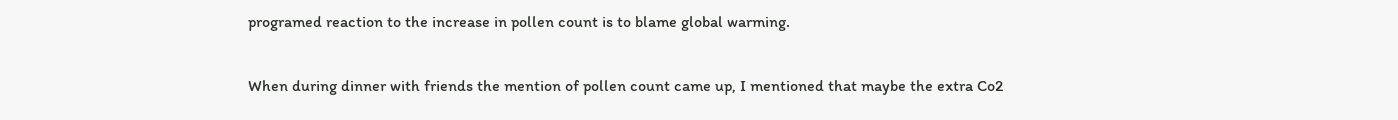programed reaction to the increase in pollen count is to blame global warming.

When during dinner with friends the mention of pollen count came up, I mentioned that maybe the extra Co2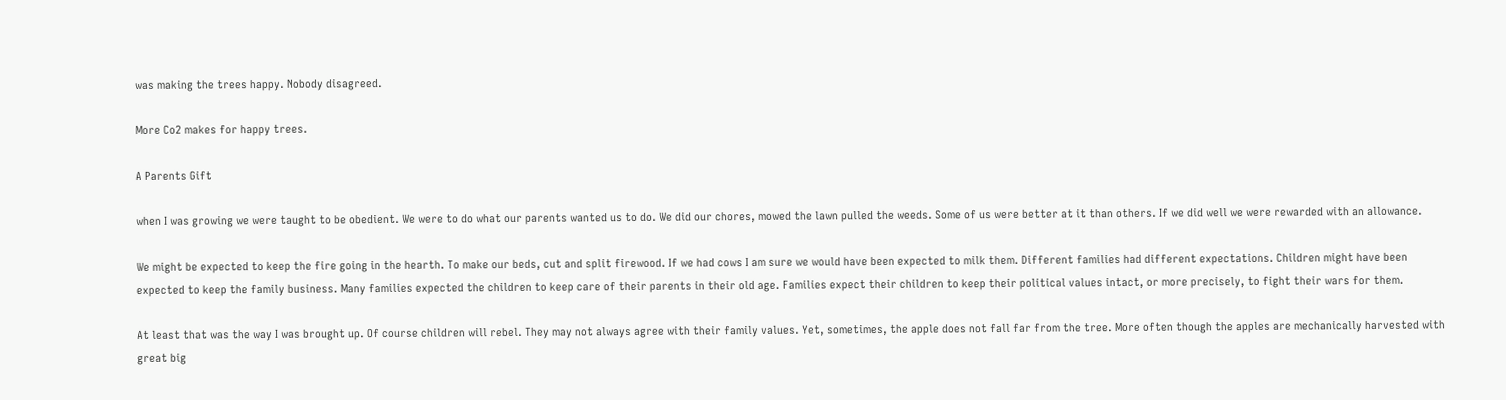was making the trees happy. Nobody disagreed.

More Co2 makes for happy trees.

A Parents Gift

when I was growing we were taught to be obedient. We were to do what our parents wanted us to do. We did our chores, mowed the lawn pulled the weeds. Some of us were better at it than others. If we did well we were rewarded with an allowance.

We might be expected to keep the fire going in the hearth. To make our beds, cut and split firewood. If we had cows I am sure we would have been expected to milk them. Different families had different expectations. Children might have been expected to keep the family business. Many families expected the children to keep care of their parents in their old age. Families expect their children to keep their political values intact, or more precisely, to fight their wars for them.

At least that was the way I was brought up. Of course children will rebel. They may not always agree with their family values. Yet, sometimes, the apple does not fall far from the tree. More often though the apples are mechanically harvested with great big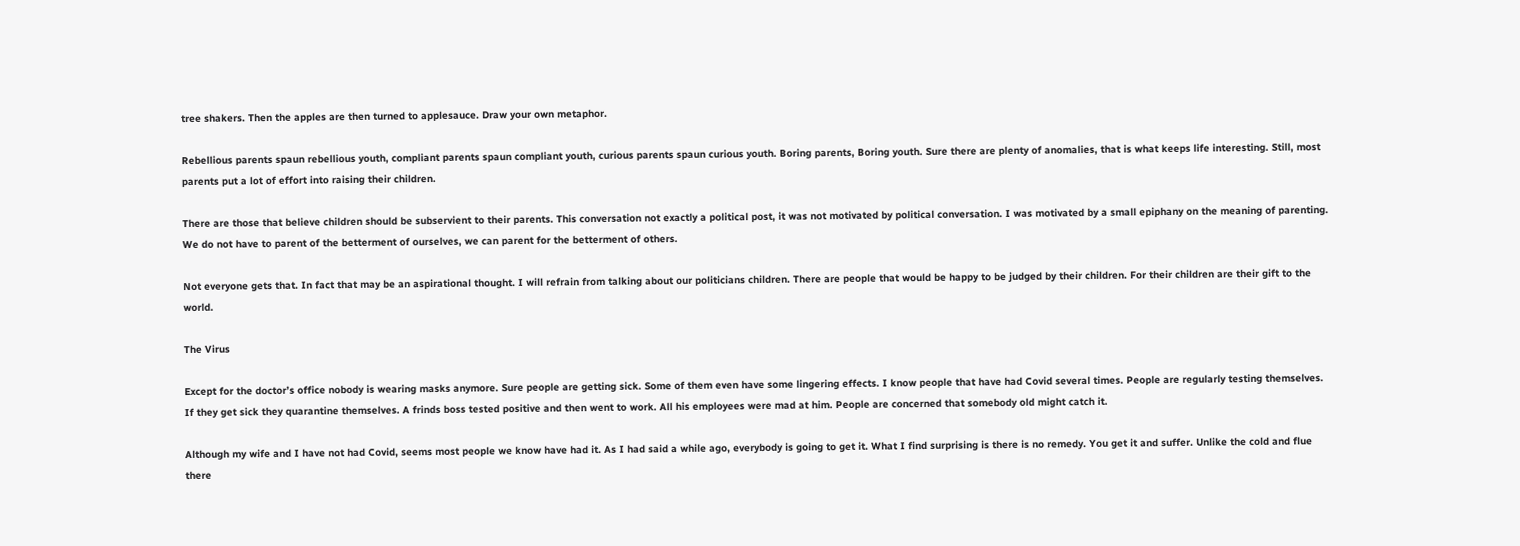tree shakers. Then the apples are then turned to applesauce. Draw your own metaphor.

Rebellious parents spaun rebellious youth, compliant parents spaun compliant youth, curious parents spaun curious youth. Boring parents, Boring youth. Sure there are plenty of anomalies, that is what keeps life interesting. Still, most parents put a lot of effort into raising their children.

There are those that believe children should be subservient to their parents. This conversation not exactly a political post, it was not motivated by political conversation. I was motivated by a small epiphany on the meaning of parenting. We do not have to parent of the betterment of ourselves, we can parent for the betterment of others.

Not everyone gets that. In fact that may be an aspirational thought. I will refrain from talking about our politicians children. There are people that would be happy to be judged by their children. For their children are their gift to the world.

The Virus

Except for the doctor’s office nobody is wearing masks anymore. Sure people are getting sick. Some of them even have some lingering effects. I know people that have had Covid several times. People are regularly testing themselves. If they get sick they quarantine themselves. A frinds boss tested positive and then went to work. All his employees were mad at him. People are concerned that somebody old might catch it.

Although my wife and I have not had Covid, seems most people we know have had it. As I had said a while ago, everybody is going to get it. What I find surprising is there is no remedy. You get it and suffer. Unlike the cold and flue there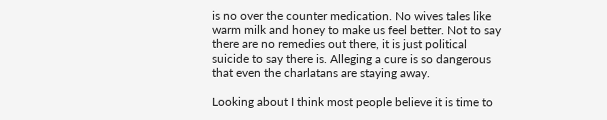is no over the counter medication. No wives tales like warm milk and honey to make us feel better. Not to say there are no remedies out there, it is just political suicide to say there is. Alleging a cure is so dangerous that even the charlatans are staying away.

Looking about I think most people believe it is time to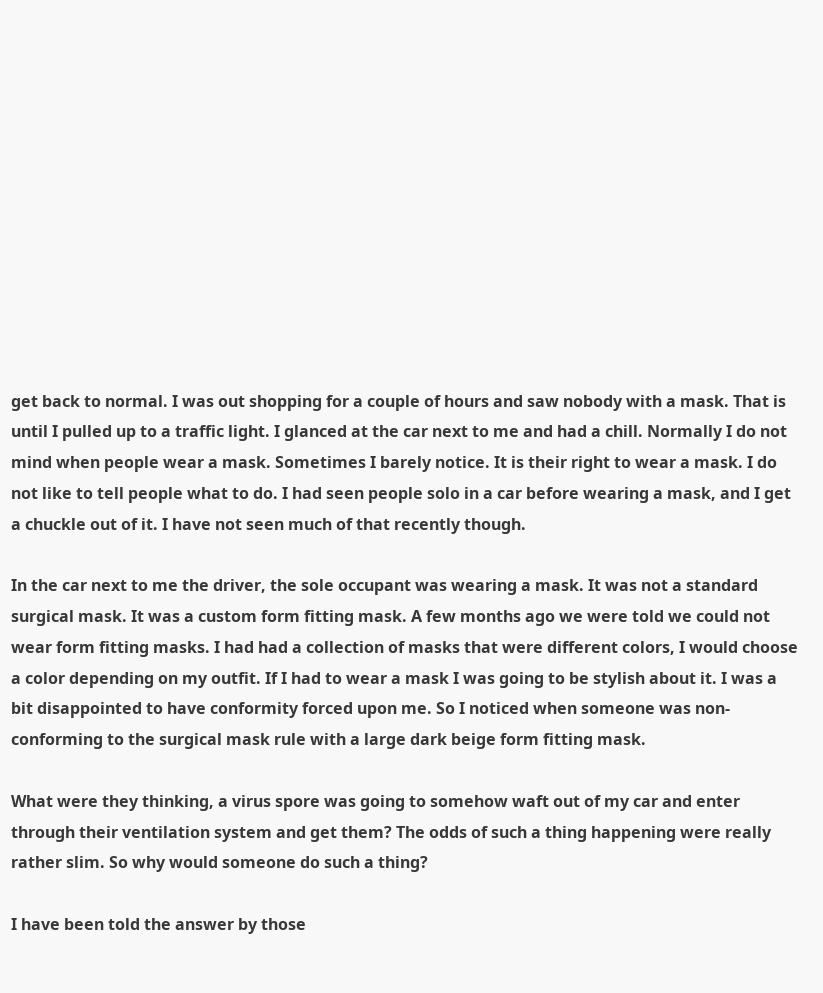get back to normal. I was out shopping for a couple of hours and saw nobody with a mask. That is until I pulled up to a traffic light. I glanced at the car next to me and had a chill. Normally I do not mind when people wear a mask. Sometimes I barely notice. It is their right to wear a mask. I do not like to tell people what to do. I had seen people solo in a car before wearing a mask, and I get a chuckle out of it. I have not seen much of that recently though.

In the car next to me the driver, the sole occupant was wearing a mask. It was not a standard surgical mask. It was a custom form fitting mask. A few months ago we were told we could not wear form fitting masks. I had had a collection of masks that were different colors, I would choose a color depending on my outfit. If I had to wear a mask I was going to be stylish about it. I was a bit disappointed to have conformity forced upon me. So I noticed when someone was non-conforming to the surgical mask rule with a large dark beige form fitting mask.

What were they thinking, a virus spore was going to somehow waft out of my car and enter through their ventilation system and get them? The odds of such a thing happening were really rather slim. So why would someone do such a thing?

I have been told the answer by those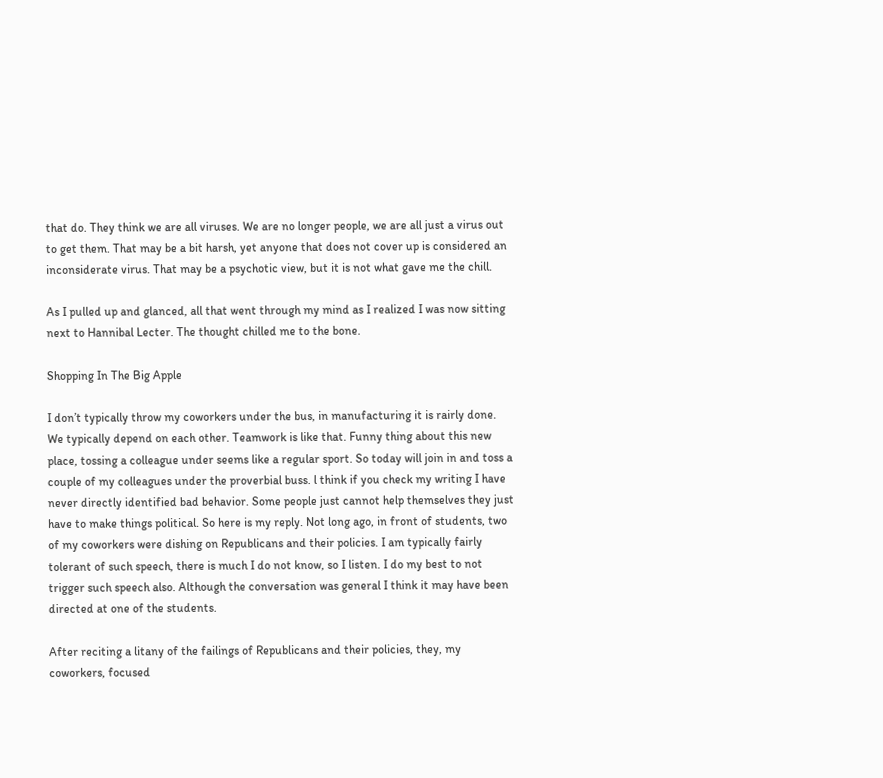that do. They think we are all viruses. We are no longer people, we are all just a virus out to get them. That may be a bit harsh, yet anyone that does not cover up is considered an inconsiderate virus. That may be a psychotic view, but it is not what gave me the chill.

As I pulled up and glanced, all that went through my mind as I realized I was now sitting next to Hannibal Lecter. The thought chilled me to the bone.

Shopping In The Big Apple

I don’t typically throw my coworkers under the bus, in manufacturing it is rairly done. We typically depend on each other. Teamwork is like that. Funny thing about this new place, tossing a colleague under seems like a regular sport. So today will join in and toss a couple of my colleagues under the proverbial buss. l think if you check my writing I have never directly identified bad behavior. Some people just cannot help themselves they just have to make things political. So here is my reply. Not long ago, in front of students, two of my coworkers were dishing on Republicans and their policies. I am typically fairly tolerant of such speech, there is much I do not know, so I listen. I do my best to not trigger such speech also. Although the conversation was general I think it may have been directed at one of the students.

After reciting a litany of the failings of Republicans and their policies, they, my coworkers, focused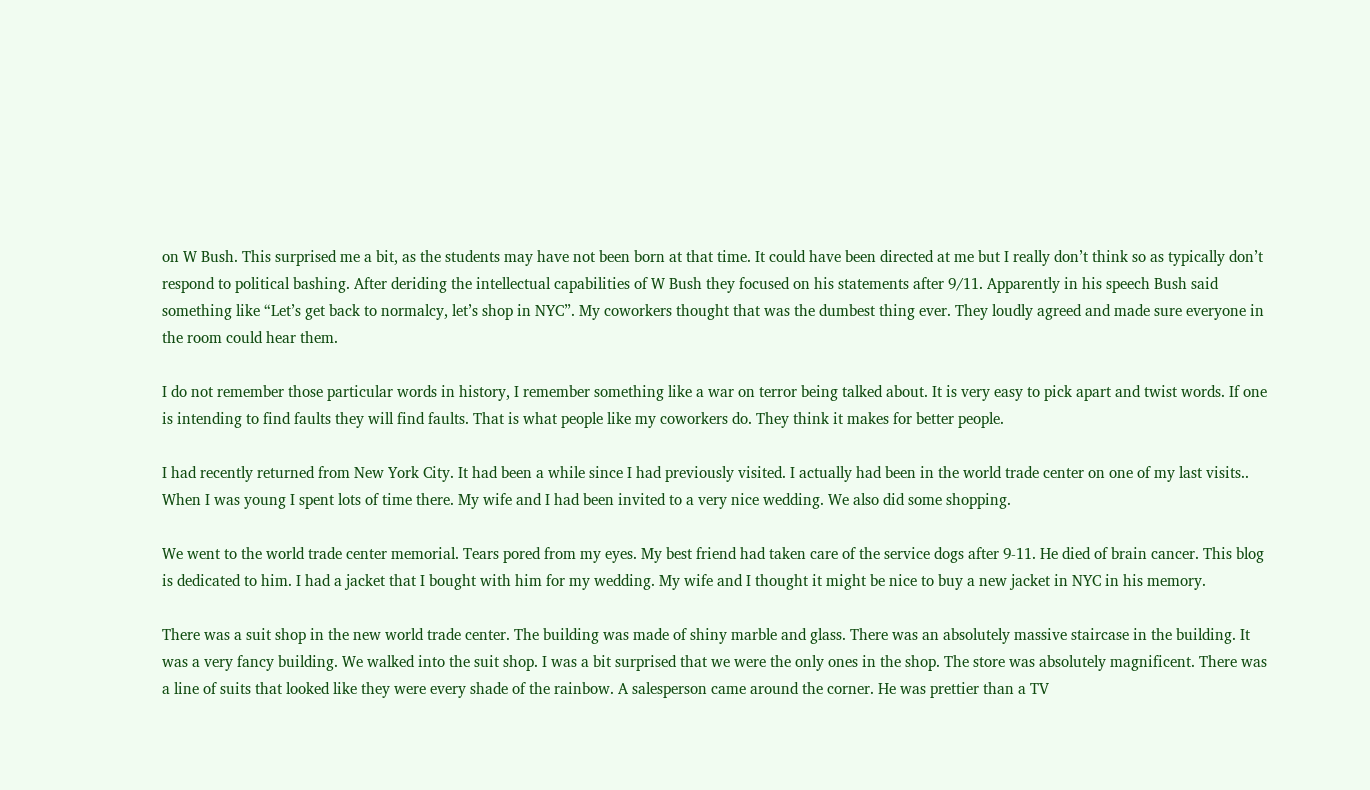on W Bush. This surprised me a bit, as the students may have not been born at that time. It could have been directed at me but I really don’t think so as typically don’t respond to political bashing. After deriding the intellectual capabilities of W Bush they focused on his statements after 9/11. Apparently in his speech Bush said something like “Let’s get back to normalcy, let’s shop in NYC”. My coworkers thought that was the dumbest thing ever. They loudly agreed and made sure everyone in the room could hear them.

I do not remember those particular words in history, I remember something like a war on terror being talked about. It is very easy to pick apart and twist words. If one is intending to find faults they will find faults. That is what people like my coworkers do. They think it makes for better people.

I had recently returned from New York City. It had been a while since I had previously visited. I actually had been in the world trade center on one of my last visits.. When I was young I spent lots of time there. My wife and I had been invited to a very nice wedding. We also did some shopping.

We went to the world trade center memorial. Tears pored from my eyes. My best friend had taken care of the service dogs after 9-11. He died of brain cancer. This blog is dedicated to him. I had a jacket that I bought with him for my wedding. My wife and I thought it might be nice to buy a new jacket in NYC in his memory.

There was a suit shop in the new world trade center. The building was made of shiny marble and glass. There was an absolutely massive staircase in the building. It was a very fancy building. We walked into the suit shop. I was a bit surprised that we were the only ones in the shop. The store was absolutely magnificent. There was a line of suits that looked like they were every shade of the rainbow. A salesperson came around the corner. He was prettier than a TV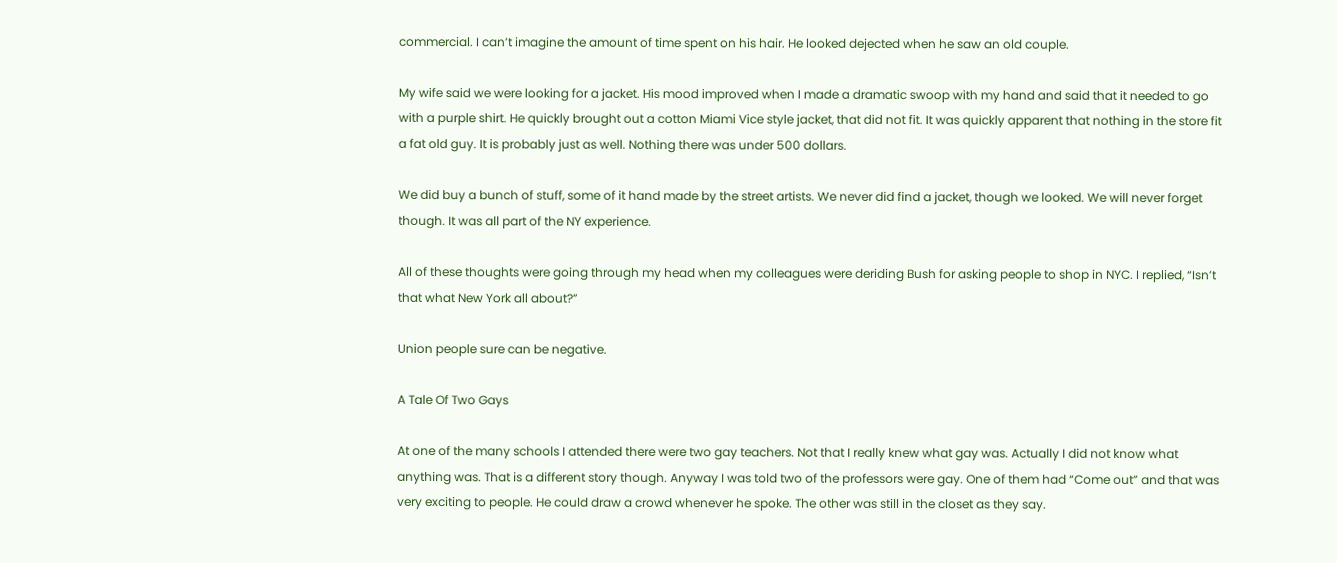commercial. I can’t imagine the amount of time spent on his hair. He looked dejected when he saw an old couple.

My wife said we were looking for a jacket. His mood improved when I made a dramatic swoop with my hand and said that it needed to go with a purple shirt. He quickly brought out a cotton Miami Vice style jacket, that did not fit. It was quickly apparent that nothing in the store fit a fat old guy. It is probably just as well. Nothing there was under 500 dollars.

We did buy a bunch of stuff, some of it hand made by the street artists. We never did find a jacket, though we looked. We will never forget though. It was all part of the NY experience.

All of these thoughts were going through my head when my colleagues were deriding Bush for asking people to shop in NYC. I replied, “Isn’t that what New York all about?”

Union people sure can be negative.

A Tale Of Two Gays

At one of the many schools I attended there were two gay teachers. Not that I really knew what gay was. Actually I did not know what anything was. That is a different story though. Anyway I was told two of the professors were gay. One of them had “Come out” and that was very exciting to people. He could draw a crowd whenever he spoke. The other was still in the closet as they say.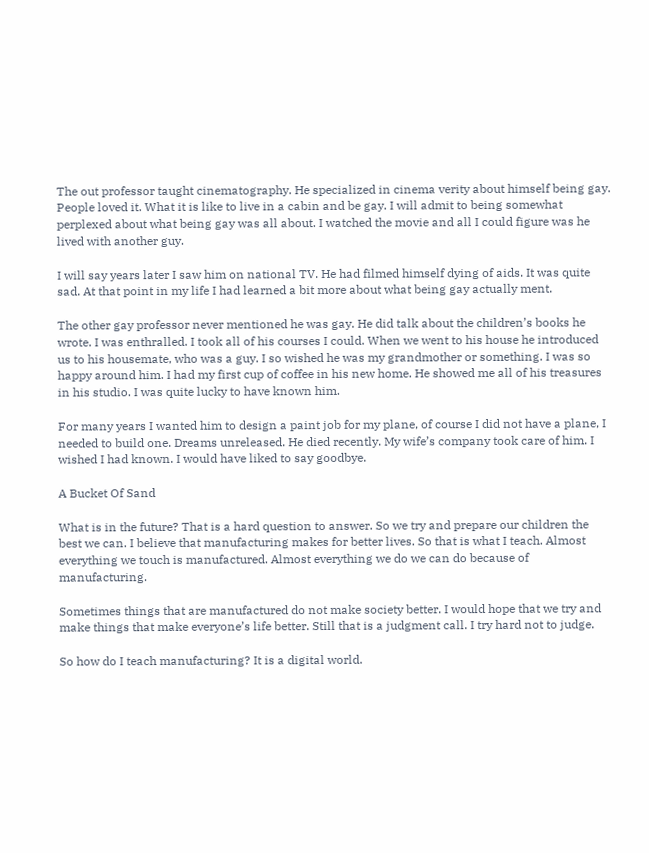The out professor taught cinematography. He specialized in cinema verity about himself being gay. People loved it. What it is like to live in a cabin and be gay. I will admit to being somewhat perplexed about what being gay was all about. I watched the movie and all I could figure was he lived with another guy.

I will say years later I saw him on national TV. He had filmed himself dying of aids. It was quite sad. At that point in my life I had learned a bit more about what being gay actually ment.

The other gay professor never mentioned he was gay. He did talk about the children’s books he wrote. I was enthralled. I took all of his courses I could. When we went to his house he introduced us to his housemate, who was a guy. I so wished he was my grandmother or something. I was so happy around him. I had my first cup of coffee in his new home. He showed me all of his treasures in his studio. I was quite lucky to have known him.

For many years I wanted him to design a paint job for my plane, of course I did not have a plane, I needed to build one. Dreams unreleased. He died recently. My wife’s company took care of him. I wished I had known. I would have liked to say goodbye.

A Bucket Of Sand

What is in the future? That is a hard question to answer. So we try and prepare our children the best we can. I believe that manufacturing makes for better lives. So that is what I teach. Almost everything we touch is manufactured. Almost everything we do we can do because of manufacturing.

Sometimes things that are manufactured do not make society better. I would hope that we try and make things that make everyone’s life better. Still that is a judgment call. I try hard not to judge.

So how do I teach manufacturing? It is a digital world.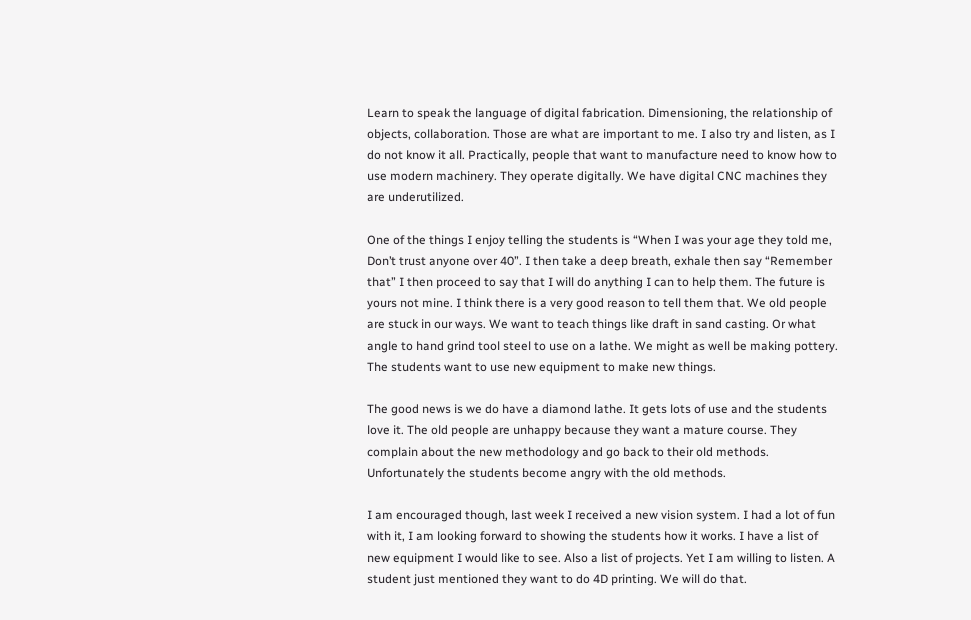Learn to speak the language of digital fabrication. Dimensioning, the relationship of objects, collaboration. Those are what are important to me. I also try and listen, as I do not know it all. Practically, people that want to manufacture need to know how to use modern machinery. They operate digitally. We have digital CNC machines they are underutilized.

One of the things I enjoy telling the students is “When I was your age they told me, Don’t trust anyone over 40”. I then take a deep breath, exhale then say “Remember that” I then proceed to say that I will do anything I can to help them. The future is yours not mine. I think there is a very good reason to tell them that. We old people are stuck in our ways. We want to teach things like draft in sand casting. Or what angle to hand grind tool steel to use on a lathe. We might as well be making pottery. The students want to use new equipment to make new things.

The good news is we do have a diamond lathe. It gets lots of use and the students love it. The old people are unhappy because they want a mature course. They complain about the new methodology and go back to their old methods. Unfortunately the students become angry with the old methods.

I am encouraged though, last week I received a new vision system. I had a lot of fun with it, I am looking forward to showing the students how it works. I have a list of new equipment I would like to see. Also a list of projects. Yet I am willing to listen. A student just mentioned they want to do 4D printing. We will do that.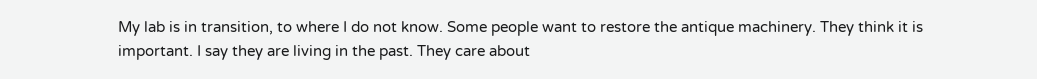My lab is in transition, to where I do not know. Some people want to restore the antique machinery. They think it is important. I say they are living in the past. They care about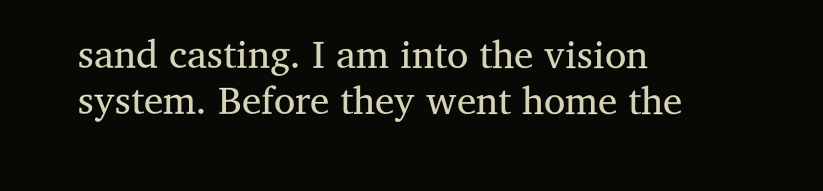sand casting. I am into the vision system. Before they went home the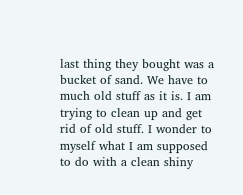last thing they bought was a bucket of sand. We have to much old stuff as it is. I am trying to clean up and get rid of old stuff. I wonder to myself what I am supposed to do with a clean shiny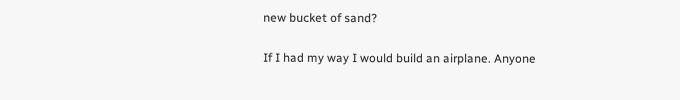new bucket of sand?

If I had my way I would build an airplane. Anyone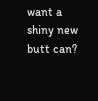want a shiny new butt can?